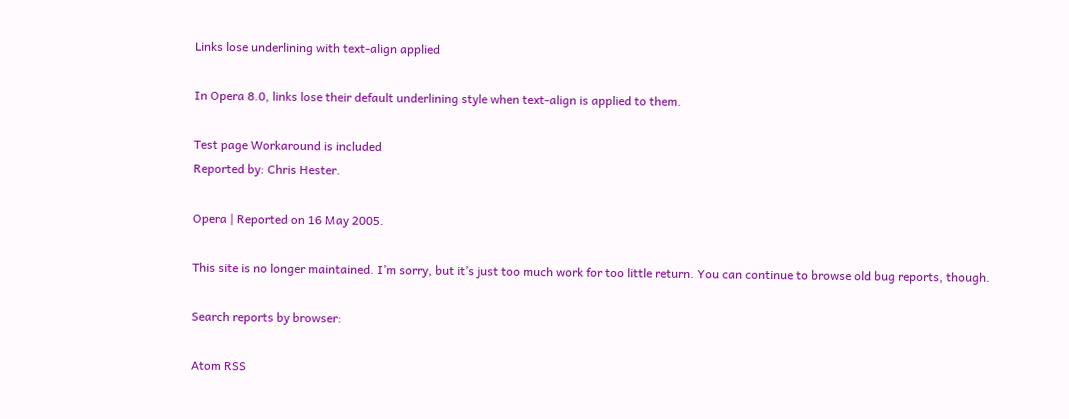Links lose underlining with text-align applied

In Opera 8.0, links lose their default underlining style when text-align is applied to them.

Test page Workaround is included
Reported by: Chris Hester.

Opera | Reported on 16 May 2005.

This site is no longer maintained. I’m sorry, but it’s just too much work for too little return. You can continue to browse old bug reports, though.

Search reports by browser:

Atom RSS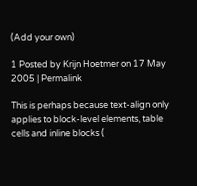(Add your own)

1 Posted by Krijn Hoetmer on 17 May 2005 | Permalink

This is perhaps because text-align only applies to block-level elements, table cells and inline blocks (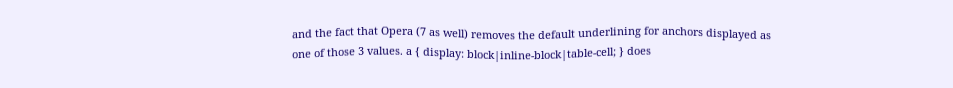and the fact that Opera (7 as well) removes the default underlining for anchors displayed as one of those 3 values. a { display: block|inline-block|table-cell; } does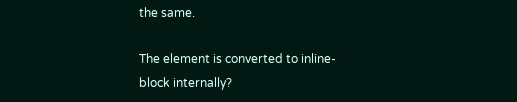the same.

The element is converted to inline-block internally?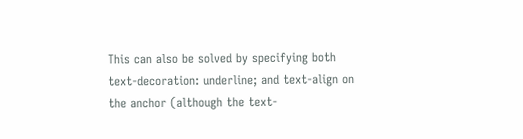This can also be solved by specifying both text-decoration: underline; and text-align on the anchor (although the text-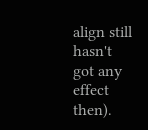align still hasn't got any effect then).